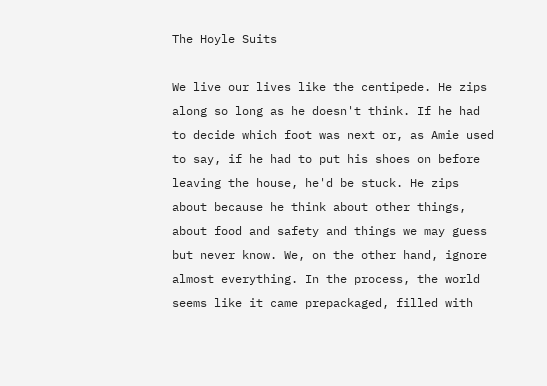The Hoyle Suits

We live our lives like the centipede. He zips along so long as he doesn't think. If he had to decide which foot was next or, as Amie used to say, if he had to put his shoes on before leaving the house, he'd be stuck. He zips about because he think about other things, about food and safety and things we may guess but never know. We, on the other hand, ignore almost everything. In the process, the world seems like it came prepackaged, filled with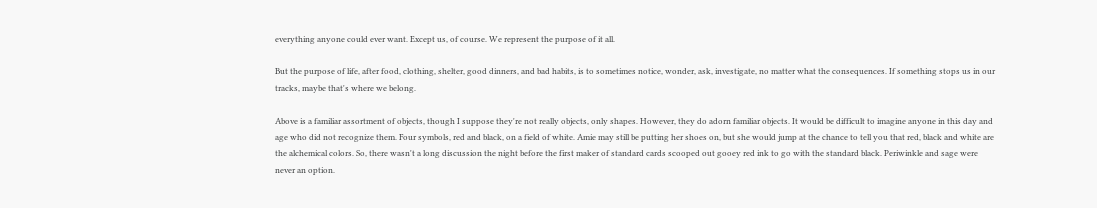everything anyone could ever want. Except us, of course. We represent the purpose of it all.

But the purpose of life, after food, clothing, shelter, good dinners, and bad habits, is to sometimes notice, wonder, ask, investigate, no matter what the consequences. If something stops us in our tracks, maybe that's where we belong.

Above is a familiar assortment of objects, though I suppose they're not really objects, only shapes. However, they do adorn familiar objects. It would be difficult to imagine anyone in this day and age who did not recognize them. Four symbols, red and black, on a field of white. Amie may still be putting her shoes on, but she would jump at the chance to tell you that red, black and white are the alchemical colors. So, there wasn't a long discussion the night before the first maker of standard cards scooped out gooey red ink to go with the standard black. Periwinkle and sage were never an option.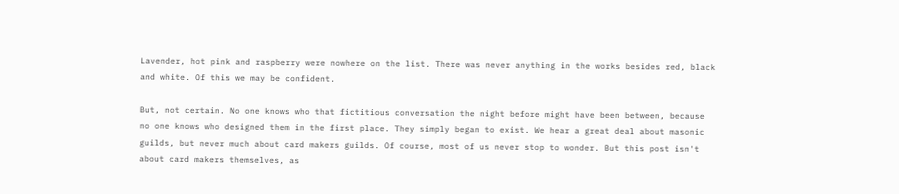Lavender, hot pink and raspberry were nowhere on the list. There was never anything in the works besides red, black and white. Of this we may be confident.

But, not certain. No one knows who that fictitious conversation the night before might have been between, because no one knows who designed them in the first place. They simply began to exist. We hear a great deal about masonic guilds, but never much about card makers guilds. Of course, most of us never stop to wonder. But this post isn't about card makers themselves, as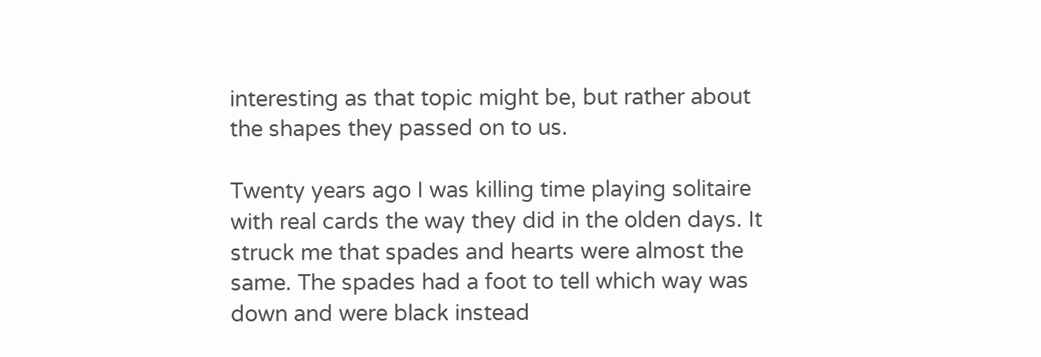interesting as that topic might be, but rather about the shapes they passed on to us.

Twenty years ago I was killing time playing solitaire with real cards the way they did in the olden days. It struck me that spades and hearts were almost the same. The spades had a foot to tell which way was down and were black instead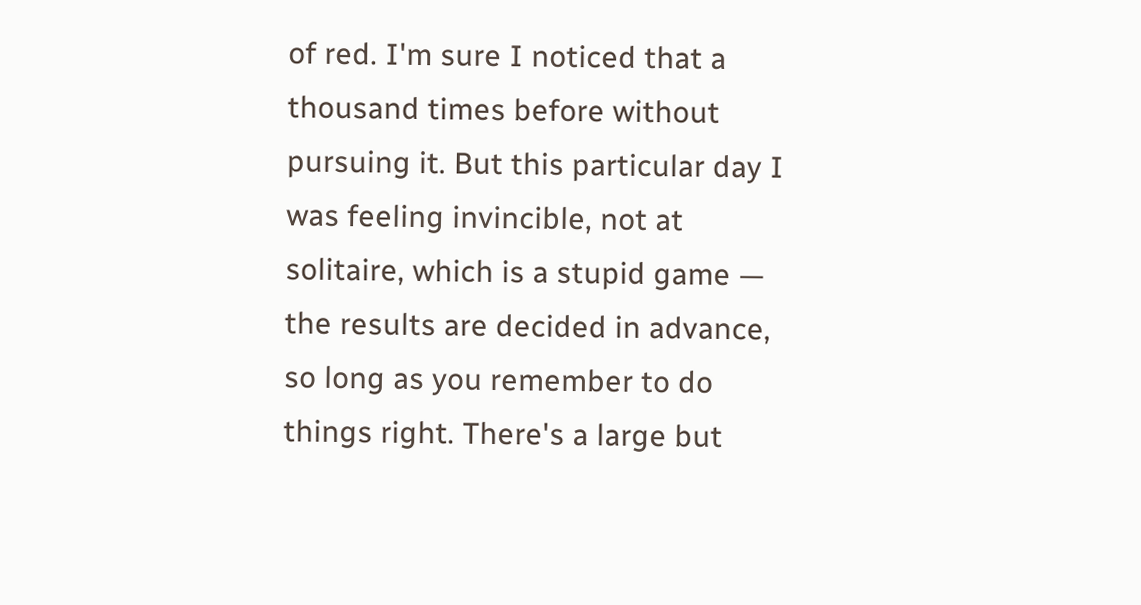of red. I'm sure I noticed that a thousand times before without pursuing it. But this particular day I was feeling invincible, not at solitaire, which is a stupid game — the results are decided in advance, so long as you remember to do things right. There's a large but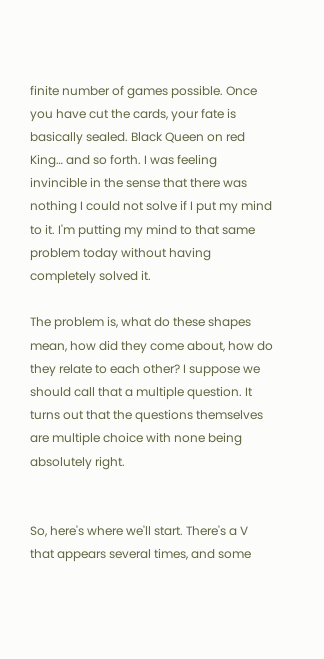finite number of games possible. Once you have cut the cards, your fate is basically sealed. Black Queen on red King… and so forth. I was feeling invincible in the sense that there was nothing I could not solve if I put my mind to it. I'm putting my mind to that same problem today without having completely solved it.

The problem is, what do these shapes mean, how did they come about, how do they relate to each other? I suppose we should call that a multiple question. It turns out that the questions themselves are multiple choice with none being absolutely right.


So, here's where we'll start. There's a V that appears several times, and some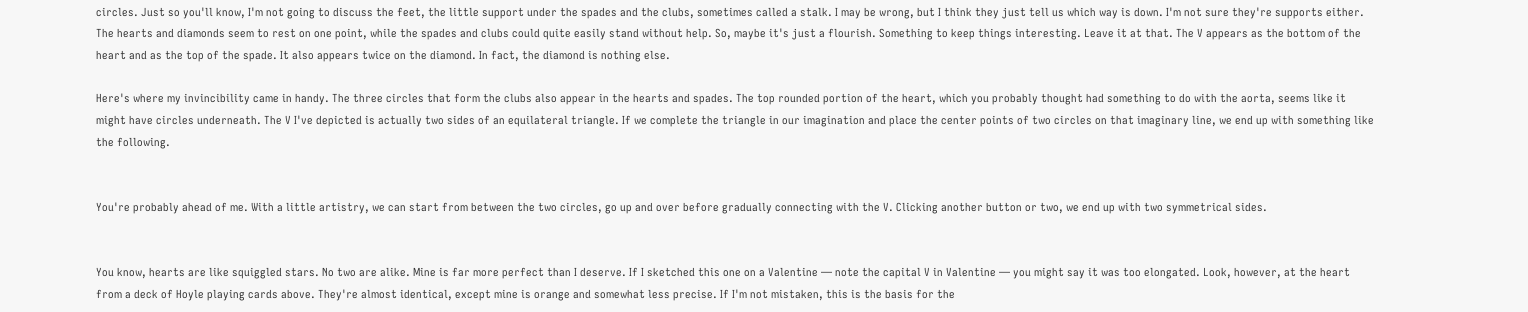circles. Just so you'll know, I'm not going to discuss the feet, the little support under the spades and the clubs, sometimes called a stalk. I may be wrong, but I think they just tell us which way is down. I'm not sure they're supports either. The hearts and diamonds seem to rest on one point, while the spades and clubs could quite easily stand without help. So, maybe it's just a flourish. Something to keep things interesting. Leave it at that. The V appears as the bottom of the heart and as the top of the spade. It also appears twice on the diamond. In fact, the diamond is nothing else.

Here's where my invincibility came in handy. The three circles that form the clubs also appear in the hearts and spades. The top rounded portion of the heart, which you probably thought had something to do with the aorta, seems like it might have circles underneath. The V I've depicted is actually two sides of an equilateral triangle. If we complete the triangle in our imagination and place the center points of two circles on that imaginary line, we end up with something like the following.


You're probably ahead of me. With a little artistry, we can start from between the two circles, go up and over before gradually connecting with the V. Clicking another button or two, we end up with two symmetrical sides.


You know, hearts are like squiggled stars. No two are alike. Mine is far more perfect than I deserve. If I sketched this one on a Valentine — note the capital V in Valentine — you might say it was too elongated. Look, however, at the heart from a deck of Hoyle playing cards above. They're almost identical, except mine is orange and somewhat less precise. If I'm not mistaken, this is the basis for the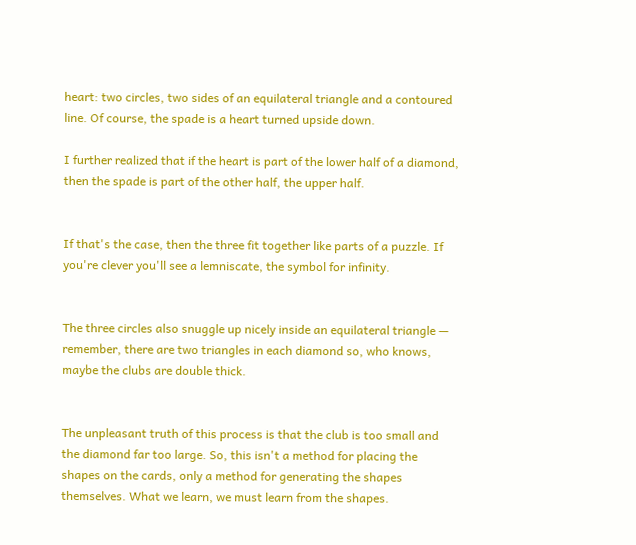heart: two circles, two sides of an equilateral triangle and a contoured line. Of course, the spade is a heart turned upside down.

I further realized that if the heart is part of the lower half of a diamond, then the spade is part of the other half, the upper half.


If that's the case, then the three fit together like parts of a puzzle. If you're clever you'll see a lemniscate, the symbol for infinity.


The three circles also snuggle up nicely inside an equilateral triangle — remember, there are two triangles in each diamond so, who knows, maybe the clubs are double thick.


The unpleasant truth of this process is that the club is too small and the diamond far too large. So, this isn't a method for placing the shapes on the cards, only a method for generating the shapes themselves. What we learn, we must learn from the shapes.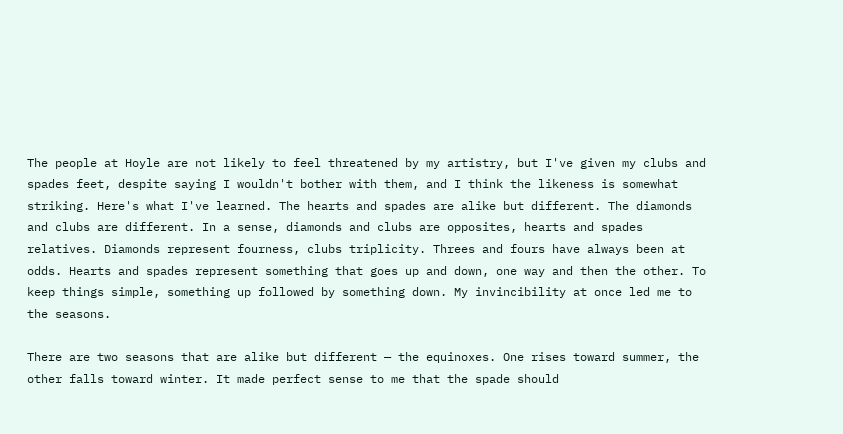The people at Hoyle are not likely to feel threatened by my artistry, but I've given my clubs and spades feet, despite saying I wouldn't bother with them, and I think the likeness is somewhat striking. Here's what I've learned. The hearts and spades are alike but different. The diamonds and clubs are different. In a sense, diamonds and clubs are opposites, hearts and spades relatives. Diamonds represent fourness, clubs triplicity. Threes and fours have always been at odds. Hearts and spades represent something that goes up and down, one way and then the other. To keep things simple, something up followed by something down. My invincibility at once led me to the seasons.

There are two seasons that are alike but different — the equinoxes. One rises toward summer, the other falls toward winter. It made perfect sense to me that the spade should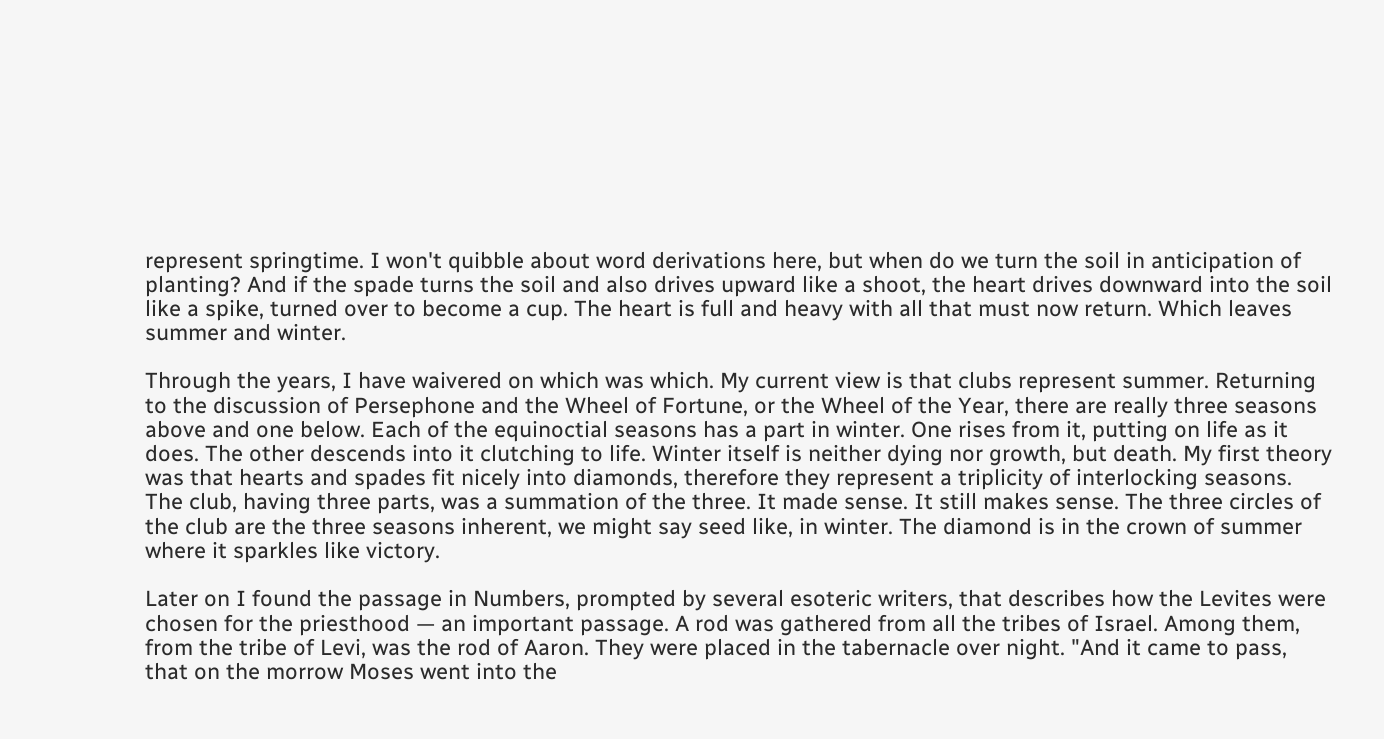represent springtime. I won't quibble about word derivations here, but when do we turn the soil in anticipation of planting? And if the spade turns the soil and also drives upward like a shoot, the heart drives downward into the soil like a spike, turned over to become a cup. The heart is full and heavy with all that must now return. Which leaves summer and winter.

Through the years, I have waivered on which was which. My current view is that clubs represent summer. Returning to the discussion of Persephone and the Wheel of Fortune, or the Wheel of the Year, there are really three seasons above and one below. Each of the equinoctial seasons has a part in winter. One rises from it, putting on life as it does. The other descends into it clutching to life. Winter itself is neither dying nor growth, but death. My first theory was that hearts and spades fit nicely into diamonds, therefore they represent a triplicity of interlocking seasons. The club, having three parts, was a summation of the three. It made sense. It still makes sense. The three circles of the club are the three seasons inherent, we might say seed like, in winter. The diamond is in the crown of summer where it sparkles like victory.

Later on I found the passage in Numbers, prompted by several esoteric writers, that describes how the Levites were chosen for the priesthood — an important passage. A rod was gathered from all the tribes of Israel. Among them, from the tribe of Levi, was the rod of Aaron. They were placed in the tabernacle over night. "And it came to pass, that on the morrow Moses went into the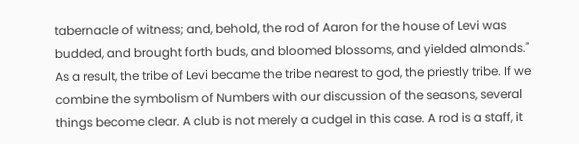tabernacle of witness; and, behold, the rod of Aaron for the house of Levi was budded, and brought forth buds, and bloomed blossoms, and yielded almonds." As a result, the tribe of Levi became the tribe nearest to god, the priestly tribe. If we combine the symbolism of Numbers with our discussion of the seasons, several things become clear. A club is not merely a cudgel in this case. A rod is a staff, it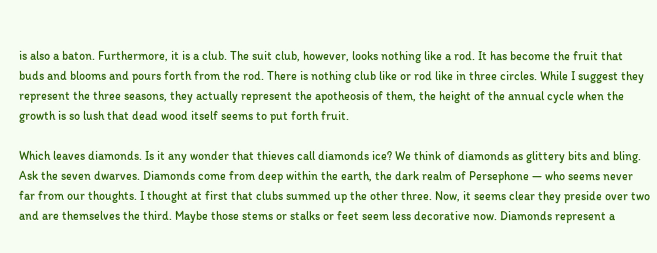is also a baton. Furthermore, it is a club. The suit club, however, looks nothing like a rod. It has become the fruit that buds and blooms and pours forth from the rod. There is nothing club like or rod like in three circles. While I suggest they represent the three seasons, they actually represent the apotheosis of them, the height of the annual cycle when the growth is so lush that dead wood itself seems to put forth fruit.

Which leaves diamonds. Is it any wonder that thieves call diamonds ice? We think of diamonds as glittery bits and bling. Ask the seven dwarves. Diamonds come from deep within the earth, the dark realm of Persephone — who seems never far from our thoughts. I thought at first that clubs summed up the other three. Now, it seems clear they preside over two and are themselves the third. Maybe those stems or stalks or feet seem less decorative now. Diamonds represent a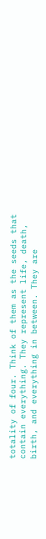totality of four. Think of them as the seeds that contain everything. They represent life, death, birth, and everything in between. They are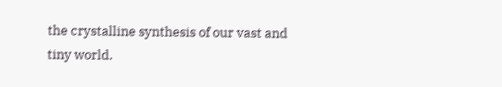the crystalline synthesis of our vast and tiny world.